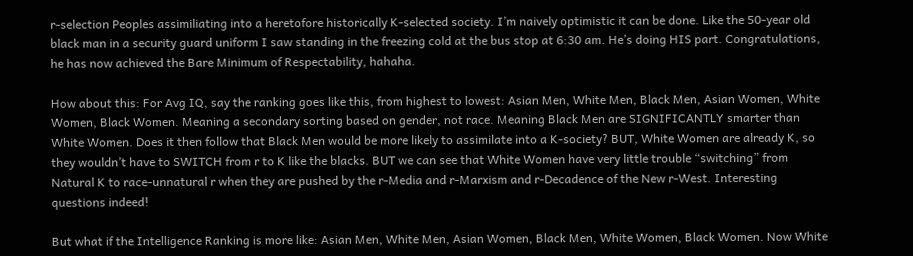r-selection Peoples assimiliating into a heretofore historically K-selected society. I’m naively optimistic it can be done. Like the 50-year old black man in a security guard uniform I saw standing in the freezing cold at the bus stop at 6:30 am. He’s doing HIS part. Congratulations, he has now achieved the Bare Minimum of Respectability, hahaha.

How about this: For Avg IQ, say the ranking goes like this, from highest to lowest: Asian Men, White Men, Black Men, Asian Women, White Women, Black Women. Meaning a secondary sorting based on gender, not race. Meaning Black Men are SIGNIFICANTLY smarter than White Women. Does it then follow that Black Men would be more likely to assimilate into a K-society? BUT, White Women are already K, so they wouldn’t have to SWITCH from r to K like the blacks. BUT we can see that White Women have very little trouble “switching” from Natural K to race-unnatural r when they are pushed by the r-Media and r-Marxism and r-Decadence of the New r-West. Interesting questions indeed!

But what if the Intelligence Ranking is more like: Asian Men, White Men, Asian Women, Black Men, White Women, Black Women. Now White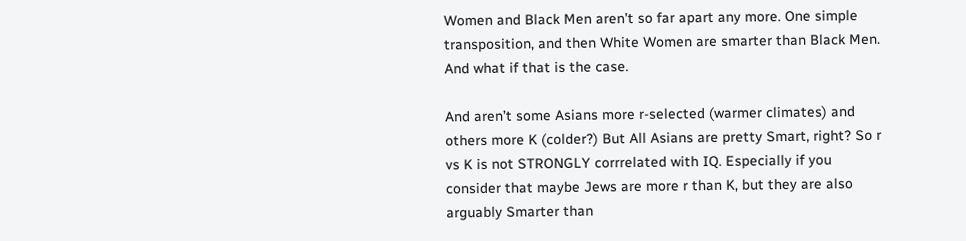Women and Black Men aren’t so far apart any more. One simple transposition, and then White Women are smarter than Black Men. And what if that is the case.

And aren’t some Asians more r-selected (warmer climates) and others more K (colder?) But All Asians are pretty Smart, right? So r vs K is not STRONGLY corrrelated with IQ. Especially if you consider that maybe Jews are more r than K, but they are also arguably Smarter than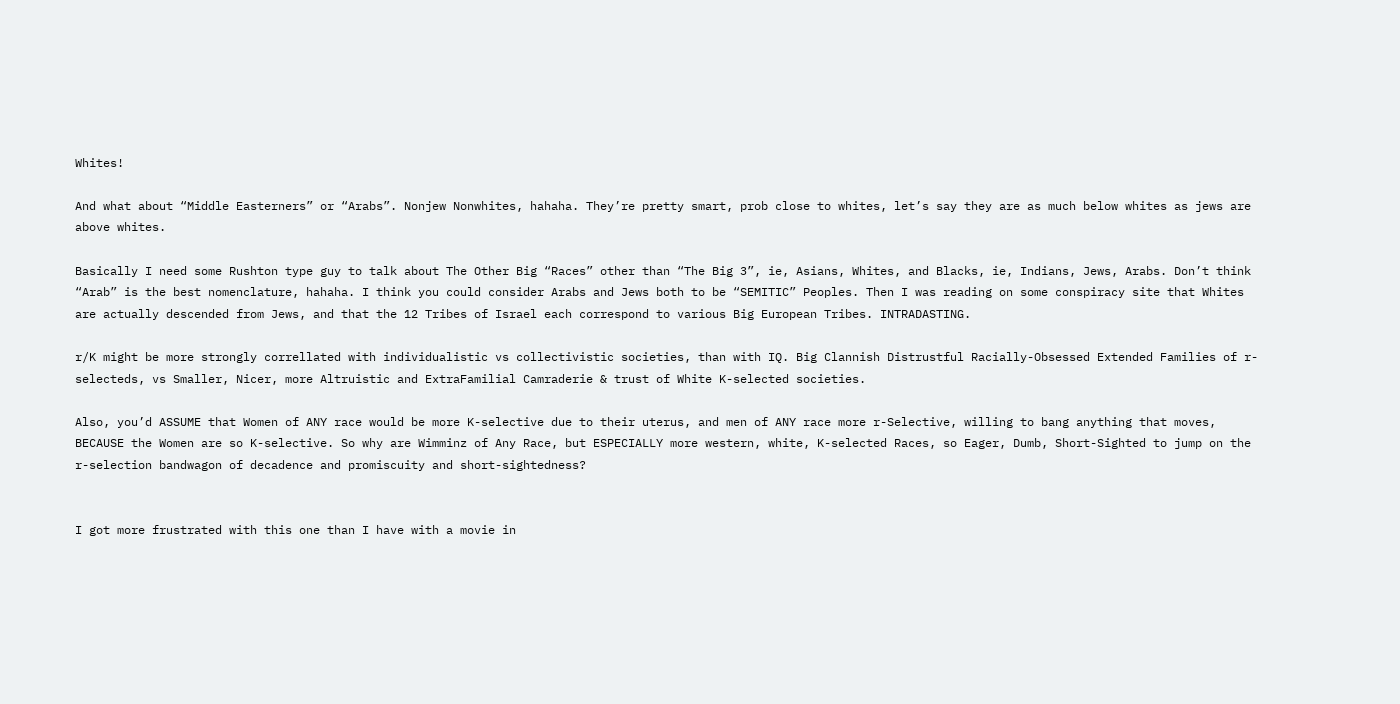Whites!

And what about “Middle Easterners” or “Arabs”. Nonjew Nonwhites, hahaha. They’re pretty smart, prob close to whites, let’s say they are as much below whites as jews are above whites.

Basically I need some Rushton type guy to talk about The Other Big “Races” other than “The Big 3”, ie, Asians, Whites, and Blacks, ie, Indians, Jews, Arabs. Don’t think “Arab” is the best nomenclature, hahaha. I think you could consider Arabs and Jews both to be “SEMITIC” Peoples. Then I was reading on some conspiracy site that Whites are actually descended from Jews, and that the 12 Tribes of Israel each correspond to various Big European Tribes. INTRADASTING.

r/K might be more strongly correllated with individualistic vs collectivistic societies, than with IQ. Big Clannish Distrustful Racially-Obsessed Extended Families of r-selecteds, vs Smaller, Nicer, more Altruistic and ExtraFamilial Camraderie & trust of White K-selected societies.

Also, you’d ASSUME that Women of ANY race would be more K-selective due to their uterus, and men of ANY race more r-Selective, willing to bang anything that moves, BECAUSE the Women are so K-selective. So why are Wimminz of Any Race, but ESPECIALLY more western, white, K-selected Races, so Eager, Dumb, Short-Sighted to jump on the r-selection bandwagon of decadence and promiscuity and short-sightedness?


I got more frustrated with this one than I have with a movie in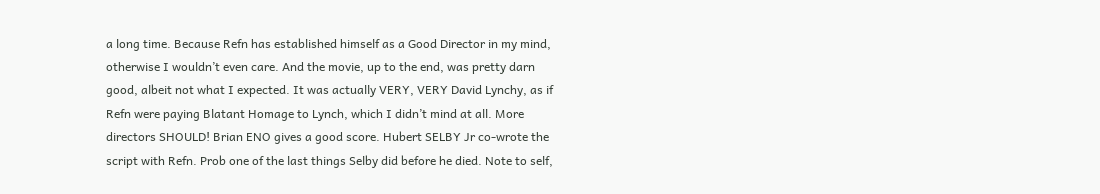a long time. Because Refn has established himself as a Good Director in my mind, otherwise I wouldn’t even care. And the movie, up to the end, was pretty darn good, albeit not what I expected. It was actually VERY, VERY David Lynchy, as if Refn were paying Blatant Homage to Lynch, which I didn’t mind at all. More directors SHOULD! Brian ENO gives a good score. Hubert SELBY Jr co-wrote the script with Refn. Prob one of the last things Selby did before he died. Note to self,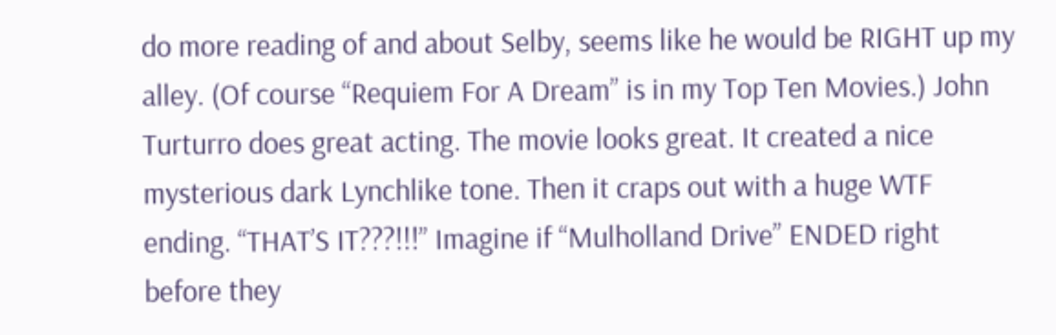do more reading of and about Selby, seems like he would be RIGHT up my alley. (Of course “Requiem For A Dream” is in my Top Ten Movies.) John Turturro does great acting. The movie looks great. It created a nice mysterious dark Lynchlike tone. Then it craps out with a huge WTF ending. “THAT’S IT???!!!” Imagine if “Mulholland Drive” ENDED right before they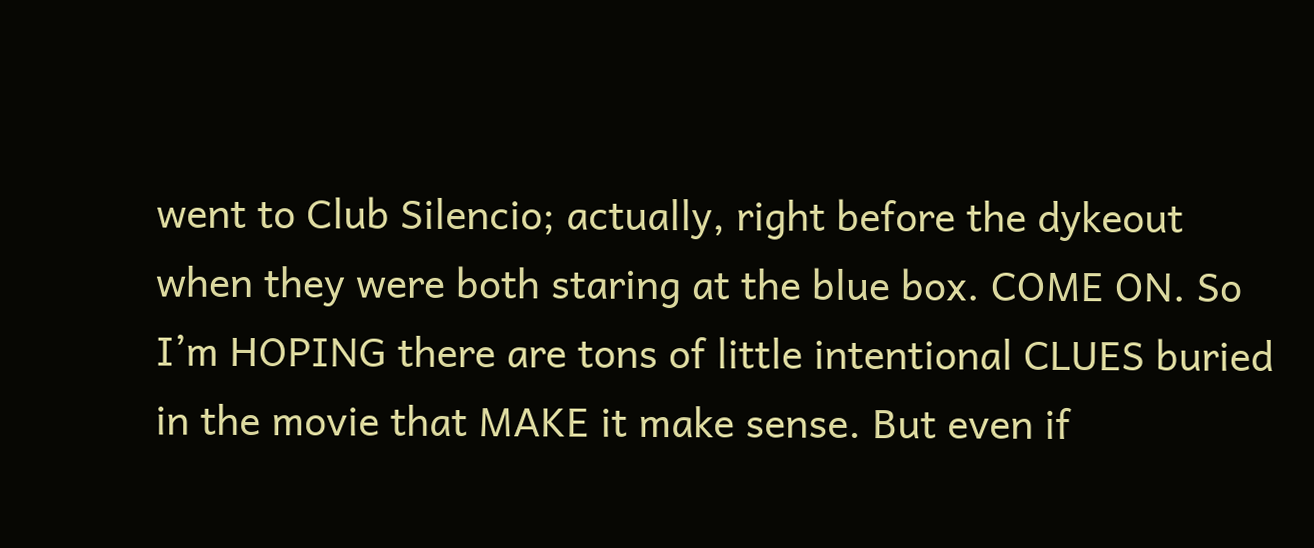went to Club Silencio; actually, right before the dykeout when they were both staring at the blue box. COME ON. So I’m HOPING there are tons of little intentional CLUES buried in the movie that MAKE it make sense. But even if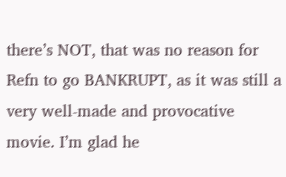there’s NOT, that was no reason for Refn to go BANKRUPT, as it was still a very well-made and provocative movie. I’m glad he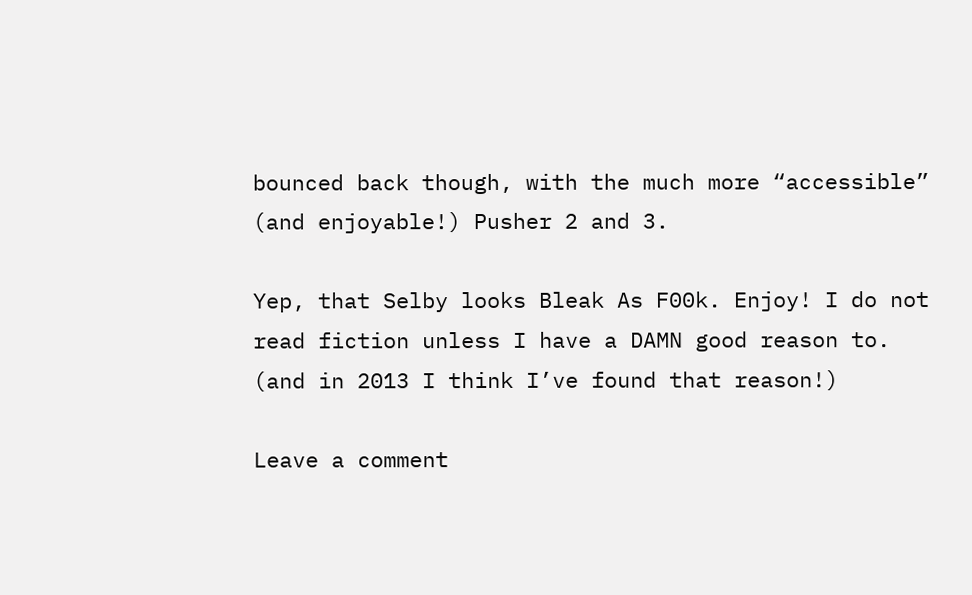bounced back though, with the much more “accessible” (and enjoyable!) Pusher 2 and 3.

Yep, that Selby looks Bleak As F00k. Enjoy! I do not read fiction unless I have a DAMN good reason to. (and in 2013 I think I’ve found that reason!)

Leave a comment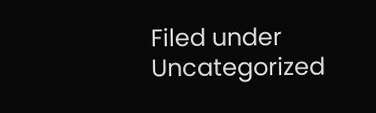Filed under Uncategorized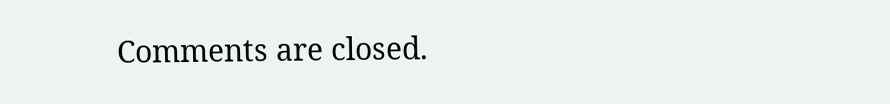Comments are closed.